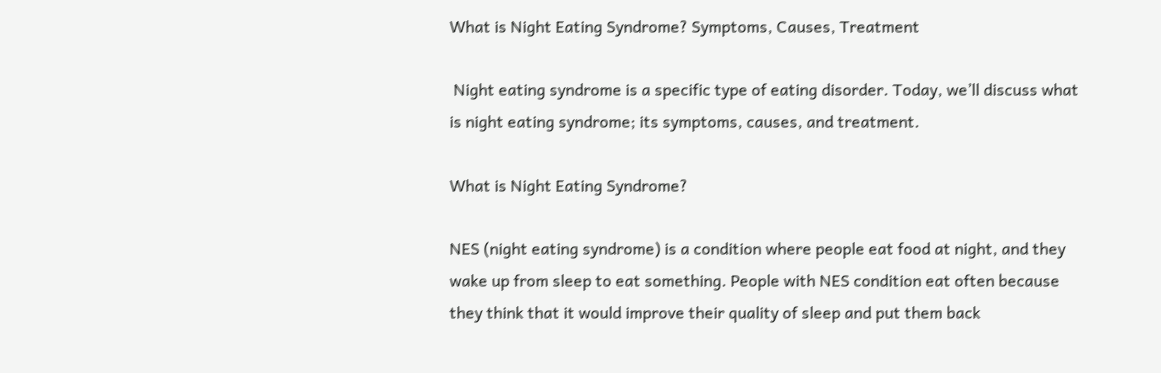What is Night Eating Syndrome? Symptoms, Causes, Treatment

 Night eating syndrome is a specific type of eating disorder. Today, we’ll discuss what is night eating syndrome; its symptoms, causes, and treatment.

What is Night Eating Syndrome?

NES (night eating syndrome) is a condition where people eat food at night, and they wake up from sleep to eat something. People with NES condition eat often because they think that it would improve their quality of sleep and put them back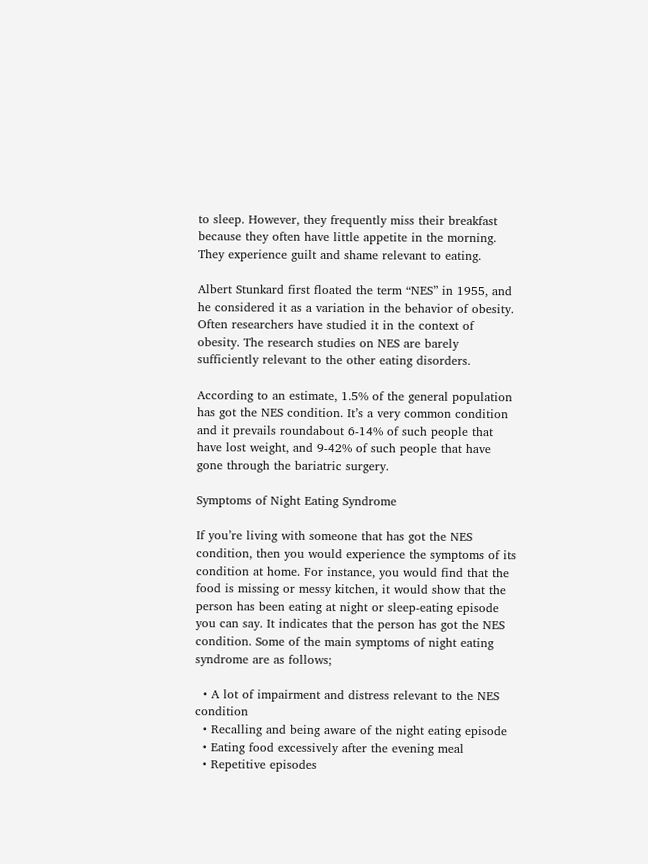to sleep. However, they frequently miss their breakfast because they often have little appetite in the morning. They experience guilt and shame relevant to eating.

Albert Stunkard first floated the term “NES” in 1955, and he considered it as a variation in the behavior of obesity. Often researchers have studied it in the context of obesity. The research studies on NES are barely sufficiently relevant to the other eating disorders.

According to an estimate, 1.5% of the general population has got the NES condition. It’s a very common condition and it prevails roundabout 6-14% of such people that have lost weight, and 9-42% of such people that have gone through the bariatric surgery.

Symptoms of Night Eating Syndrome

If you’re living with someone that has got the NES condition, then you would experience the symptoms of its condition at home. For instance, you would find that the food is missing or messy kitchen, it would show that the person has been eating at night or sleep-eating episode you can say. It indicates that the person has got the NES condition. Some of the main symptoms of night eating syndrome are as follows;

  • A lot of impairment and distress relevant to the NES condition
  • Recalling and being aware of the night eating episode
  • Eating food excessively after the evening meal
  • Repetitive episodes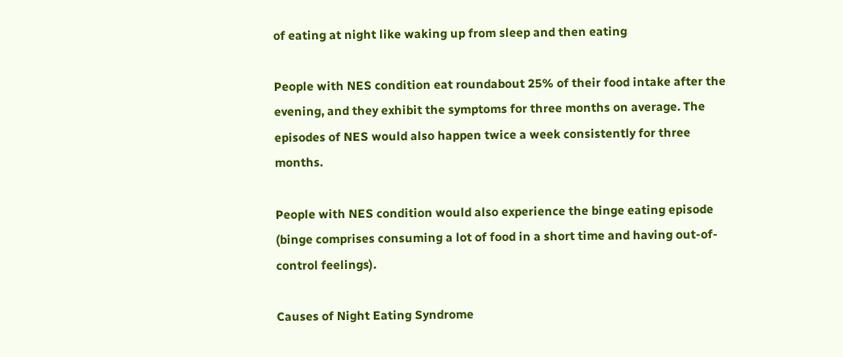of eating at night like waking up from sleep and then eating

People with NES condition eat roundabout 25% of their food intake after the evening, and they exhibit the symptoms for three months on average. The episodes of NES would also happen twice a week consistently for three months.

People with NES condition would also experience the binge eating episode (binge comprises consuming a lot of food in a short time and having out-of-control feelings).

Causes of Night Eating Syndrome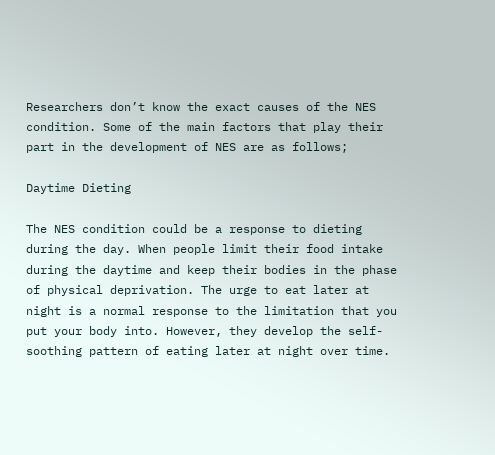Researchers don’t know the exact causes of the NES condition. Some of the main factors that play their part in the development of NES are as follows;

Daytime Dieting

The NES condition could be a response to dieting during the day. When people limit their food intake during the daytime and keep their bodies in the phase of physical deprivation. The urge to eat later at night is a normal response to the limitation that you put your body into. However, they develop the self-soothing pattern of eating later at night over time.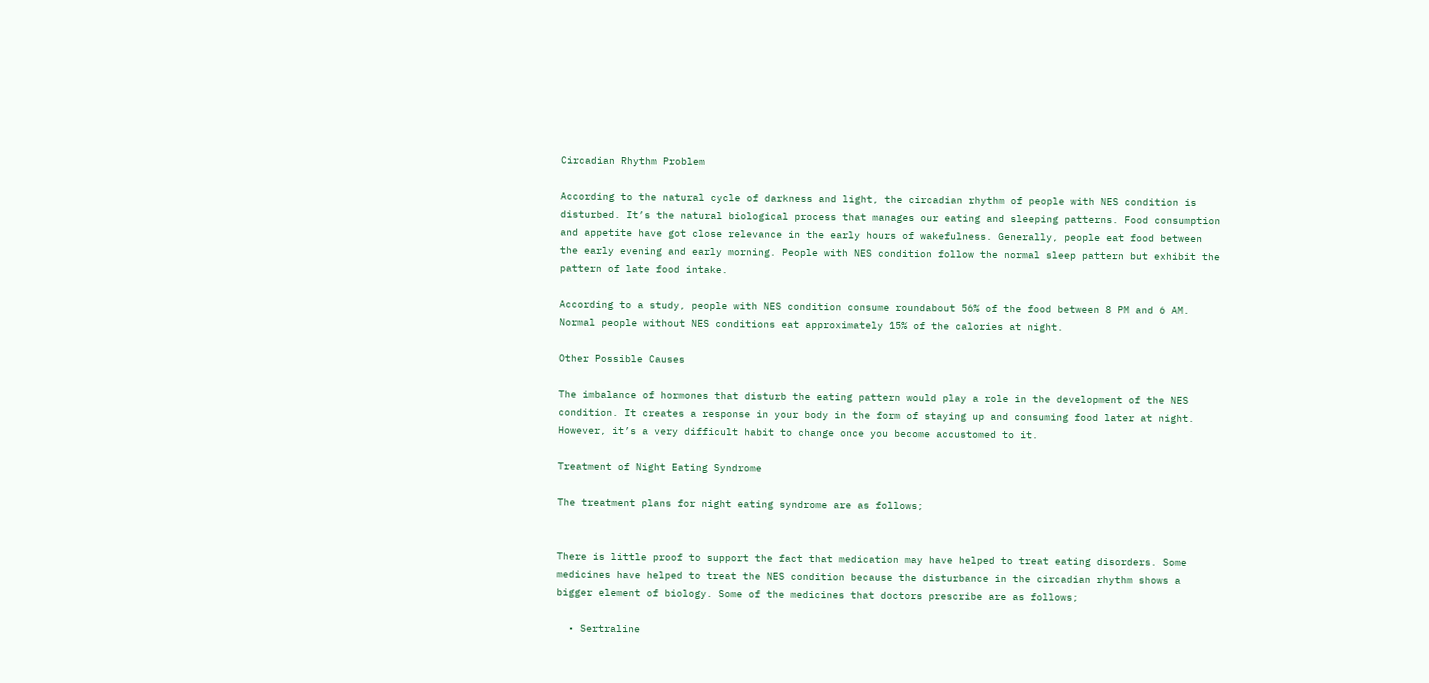Circadian Rhythm Problem

According to the natural cycle of darkness and light, the circadian rhythm of people with NES condition is disturbed. It’s the natural biological process that manages our eating and sleeping patterns. Food consumption and appetite have got close relevance in the early hours of wakefulness. Generally, people eat food between the early evening and early morning. People with NES condition follow the normal sleep pattern but exhibit the pattern of late food intake.

According to a study, people with NES condition consume roundabout 56% of the food between 8 PM and 6 AM. Normal people without NES conditions eat approximately 15% of the calories at night.

Other Possible Causes

The imbalance of hormones that disturb the eating pattern would play a role in the development of the NES condition. It creates a response in your body in the form of staying up and consuming food later at night. However, it’s a very difficult habit to change once you become accustomed to it.

Treatment of Night Eating Syndrome

The treatment plans for night eating syndrome are as follows;


There is little proof to support the fact that medication may have helped to treat eating disorders. Some medicines have helped to treat the NES condition because the disturbance in the circadian rhythm shows a bigger element of biology. Some of the medicines that doctors prescribe are as follows;

  • Sertraline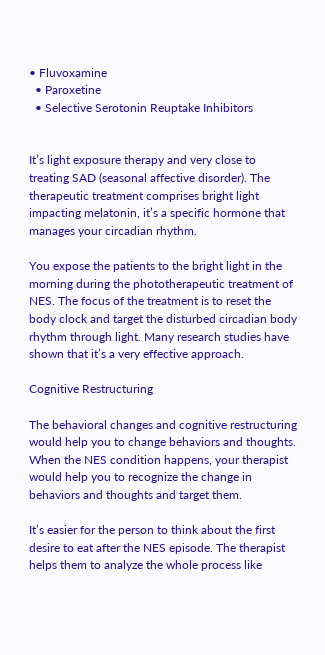• Fluvoxamine
  • Paroxetine
  • Selective Serotonin Reuptake Inhibitors


It’s light exposure therapy and very close to treating SAD (seasonal affective disorder). The therapeutic treatment comprises bright light impacting melatonin, it’s a specific hormone that manages your circadian rhythm.

You expose the patients to the bright light in the morning during the phototherapeutic treatment of NES. The focus of the treatment is to reset the body clock and target the disturbed circadian body rhythm through light. Many research studies have shown that it’s a very effective approach.

Cognitive Restructuring

The behavioral changes and cognitive restructuring would help you to change behaviors and thoughts. When the NES condition happens, your therapist would help you to recognize the change in behaviors and thoughts and target them.

It’s easier for the person to think about the first desire to eat after the NES episode. The therapist helps them to analyze the whole process like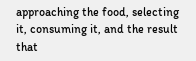approaching the food, selecting it, consuming it, and the result that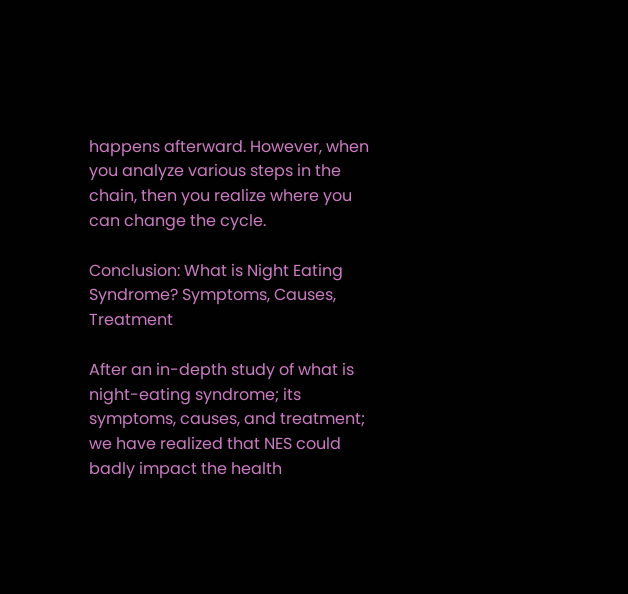happens afterward. However, when you analyze various steps in the chain, then you realize where you can change the cycle.

Conclusion: What is Night Eating Syndrome? Symptoms, Causes, Treatment

After an in-depth study of what is night-eating syndrome; its symptoms, causes, and treatment; we have realized that NES could badly impact the health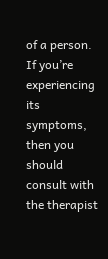of a person. If you’re experiencing its symptoms, then you should consult with the therapist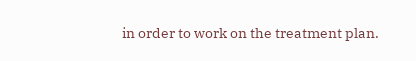in order to work on the treatment plan.